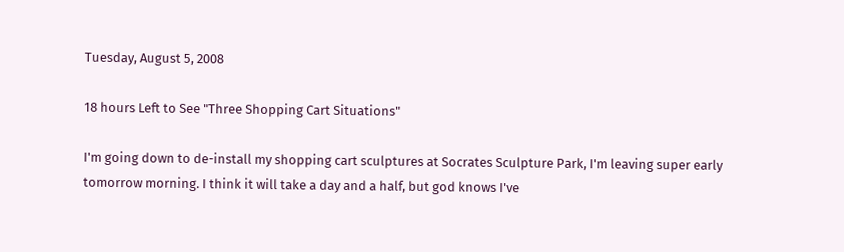Tuesday, August 5, 2008

18 hours Left to See "Three Shopping Cart Situations"

I'm going down to de-install my shopping cart sculptures at Socrates Sculpture Park, I'm leaving super early tomorrow morning. I think it will take a day and a half, but god knows I've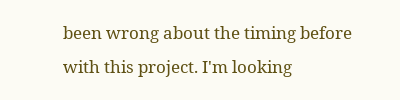been wrong about the timing before with this project. I'm looking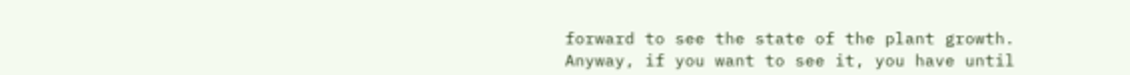forward to see the state of the plant growth. Anyway, if you want to see it, you have until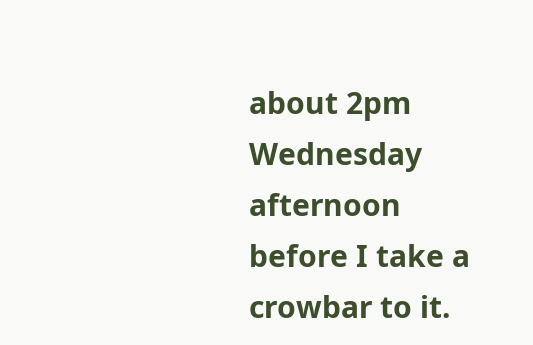about 2pm Wednesday afternoon before I take a crowbar to it.